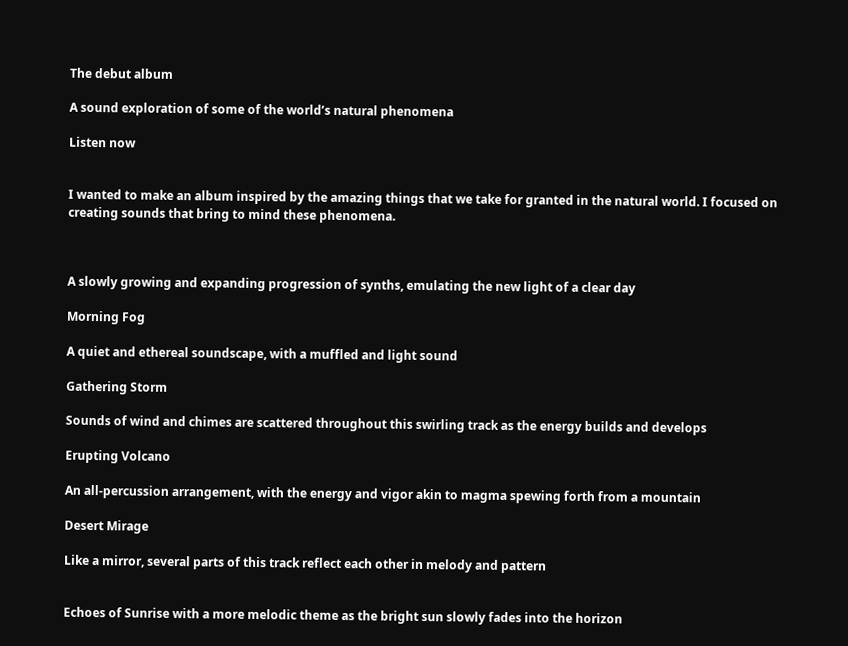The debut album

A sound exploration of some of the world’s natural phenomena

Listen now


I wanted to make an album inspired by the amazing things that we take for granted in the natural world. I focused on creating sounds that bring to mind these phenomena.



A slowly growing and expanding progression of synths, emulating the new light of a clear day

Morning Fog

A quiet and ethereal soundscape, with a muffled and light sound

Gathering Storm

Sounds of wind and chimes are scattered throughout this swirling track as the energy builds and develops

Erupting Volcano

An all-percussion arrangement, with the energy and vigor akin to magma spewing forth from a mountain

Desert Mirage

Like a mirror, several parts of this track reflect each other in melody and pattern


Echoes of Sunrise with a more melodic theme as the bright sun slowly fades into the horizon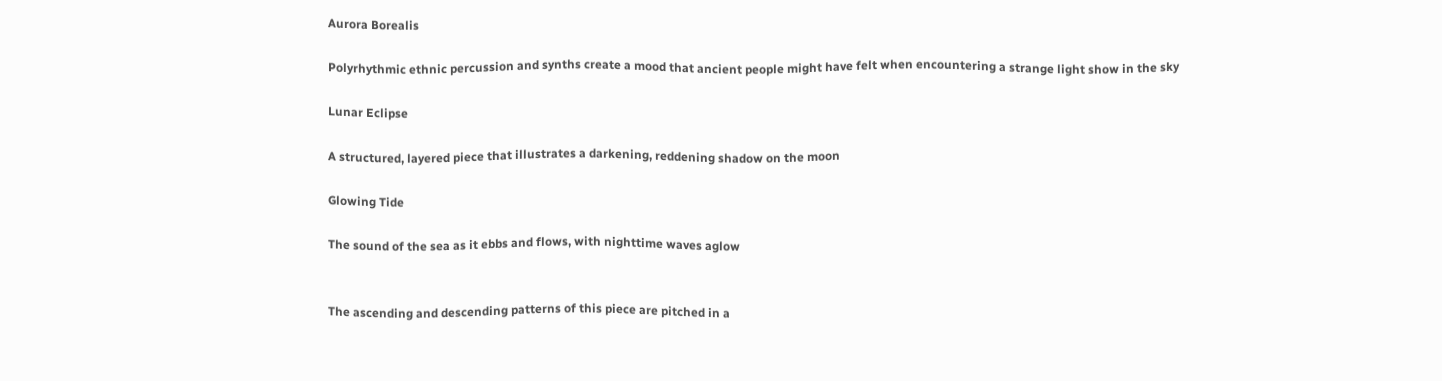Aurora Borealis

Polyrhythmic ethnic percussion and synths create a mood that ancient people might have felt when encountering a strange light show in the sky

Lunar Eclipse

A structured, layered piece that illustrates a darkening, reddening shadow on the moon

Glowing Tide

The sound of the sea as it ebbs and flows, with nighttime waves aglow


The ascending and descending patterns of this piece are pitched in a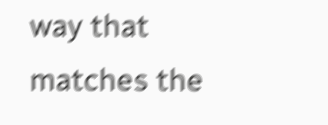way that matches the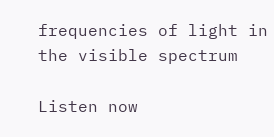frequencies of light in the visible spectrum

Listen now